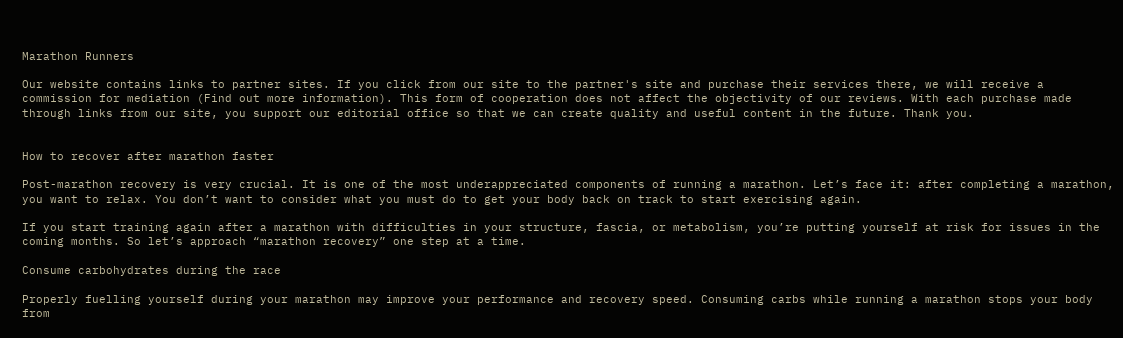Marathon Runners

Our website contains links to partner sites. If you click from our site to the partner's site and purchase their services there, we will receive a commission for mediation (Find out more information). This form of cooperation does not affect the objectivity of our reviews. With each purchase made through links from our site, you support our editorial office so that we can create quality and useful content in the future. Thank you.


How to recover after marathon faster

Post-marathon recovery is very crucial. It is one of the most underappreciated components of running a marathon. Let’s face it: after completing a marathon, you want to relax. You don’t want to consider what you must do to get your body back on track to start exercising again.

If you start training again after a marathon with difficulties in your structure, fascia, or metabolism, you’re putting yourself at risk for issues in the coming months. So let’s approach “marathon recovery” one step at a time.

Consume carbohydrates during the race

Properly fuelling yourself during your marathon may improve your performance and recovery speed. Consuming carbs while running a marathon stops your body from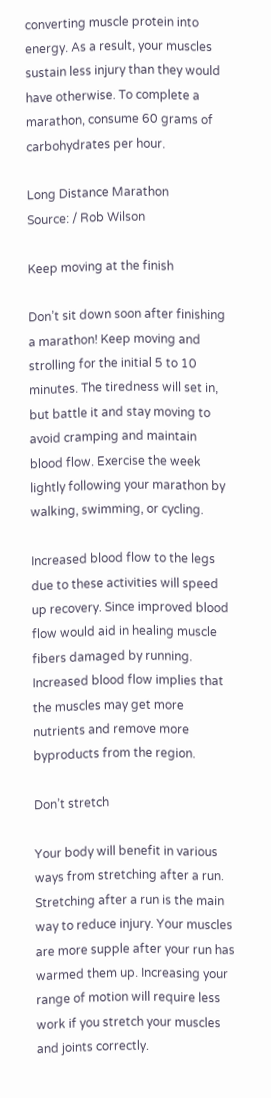converting muscle protein into energy. As a result, your muscles sustain less injury than they would have otherwise. To complete a marathon, consume 60 grams of carbohydrates per hour.

Long Distance Marathon
Source: / Rob Wilson

Keep moving at the finish

Don’t sit down soon after finishing a marathon! Keep moving and strolling for the initial 5 to 10 minutes. The tiredness will set in, but battle it and stay moving to avoid cramping and maintain blood flow. Exercise the week lightly following your marathon by walking, swimming, or cycling.

Increased blood flow to the legs due to these activities will speed up recovery. Since improved blood flow would aid in healing muscle fibers damaged by running. Increased blood flow implies that the muscles may get more nutrients and remove more byproducts from the region.

Don’t stretch

Your body will benefit in various ways from stretching after a run. Stretching after a run is the main way to reduce injury. Your muscles are more supple after your run has warmed them up. Increasing your range of motion will require less work if you stretch your muscles and joints correctly.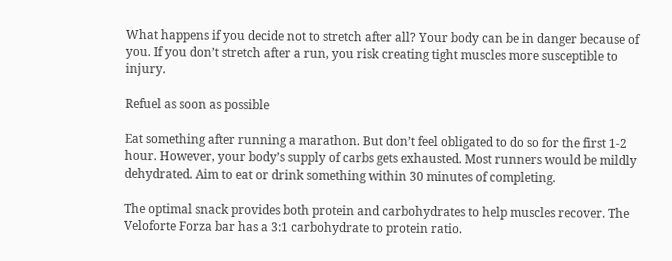What happens if you decide not to stretch after all? Your body can be in danger because of you. If you don’t stretch after a run, you risk creating tight muscles more susceptible to injury.

Refuel as soon as possible

Eat something after running a marathon. But don’t feel obligated to do so for the first 1-2 hour. However, your body’s supply of carbs gets exhausted. Most runners would be mildly dehydrated. Aim to eat or drink something within 30 minutes of completing.

The optimal snack provides both protein and carbohydrates to help muscles recover. The Veloforte Forza bar has a 3:1 carbohydrate to protein ratio.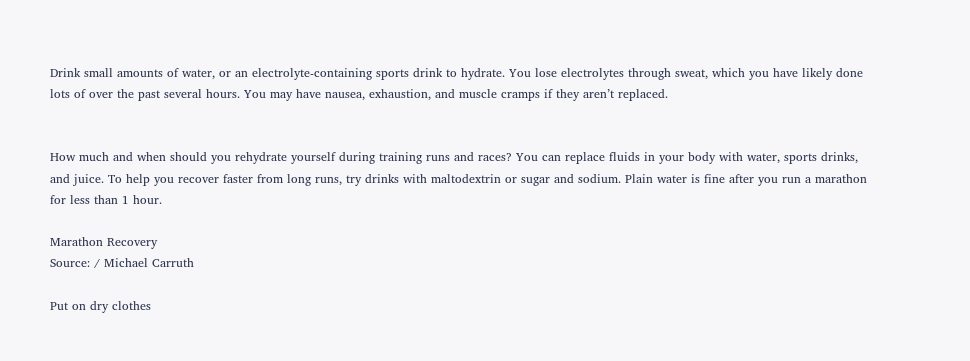Drink small amounts of water, or an electrolyte-containing sports drink to hydrate. You lose electrolytes through sweat, which you have likely done lots of over the past several hours. You may have nausea, exhaustion, and muscle cramps if they aren’t replaced.


How much and when should you rehydrate yourself during training runs and races? You can replace fluids in your body with water, sports drinks, and juice. To help you recover faster from long runs, try drinks with maltodextrin or sugar and sodium. Plain water is fine after you run a marathon for less than 1 hour.

Marathon Recovery
Source: / Michael Carruth

Put on dry clothes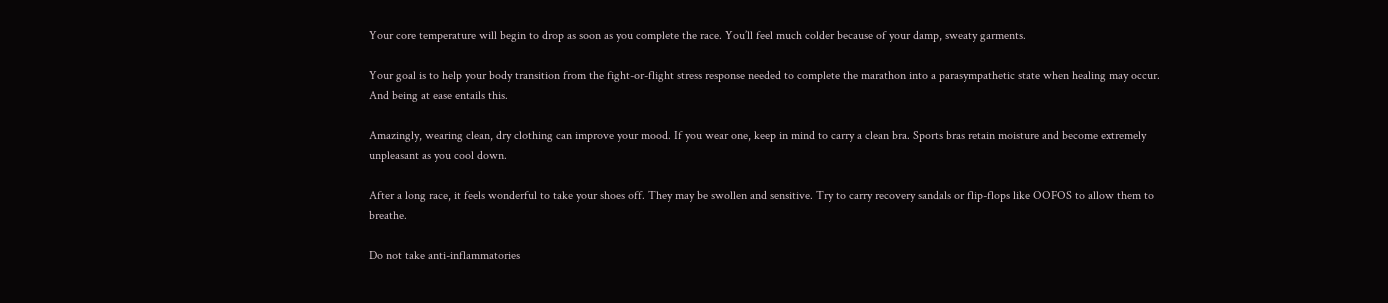Your core temperature will begin to drop as soon as you complete the race. You’ll feel much colder because of your damp, sweaty garments.

Your goal is to help your body transition from the fight-or-flight stress response needed to complete the marathon into a parasympathetic state when healing may occur. And being at ease entails this.

Amazingly, wearing clean, dry clothing can improve your mood. If you wear one, keep in mind to carry a clean bra. Sports bras retain moisture and become extremely unpleasant as you cool down.

After a long race, it feels wonderful to take your shoes off. They may be swollen and sensitive. Try to carry recovery sandals or flip-flops like OOFOS to allow them to breathe.

Do not take anti-inflammatories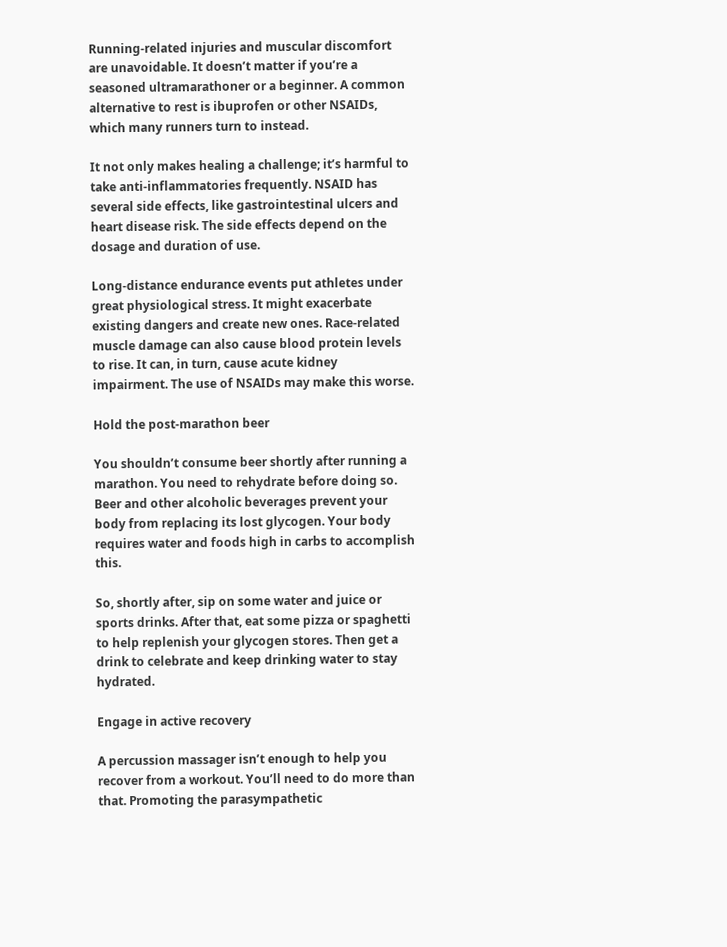Running-related injuries and muscular discomfort are unavoidable. It doesn’t matter if you’re a seasoned ultramarathoner or a beginner. A common alternative to rest is ibuprofen or other NSAIDs, which many runners turn to instead.

It not only makes healing a challenge; it’s harmful to take anti-inflammatories frequently. NSAID has several side effects, like gastrointestinal ulcers and heart disease risk. The side effects depend on the dosage and duration of use.

Long-distance endurance events put athletes under great physiological stress. It might exacerbate existing dangers and create new ones. Race-related muscle damage can also cause blood protein levels to rise. It can, in turn, cause acute kidney impairment. The use of NSAIDs may make this worse.

Hold the post-marathon beer

You shouldn’t consume beer shortly after running a marathon. You need to rehydrate before doing so. Beer and other alcoholic beverages prevent your body from replacing its lost glycogen. Your body requires water and foods high in carbs to accomplish this.

So, shortly after, sip on some water and juice or sports drinks. After that, eat some pizza or spaghetti to help replenish your glycogen stores. Then get a drink to celebrate and keep drinking water to stay hydrated.

Engage in active recovery

A percussion massager isn’t enough to help you recover from a workout. You’ll need to do more than that. Promoting the parasympathetic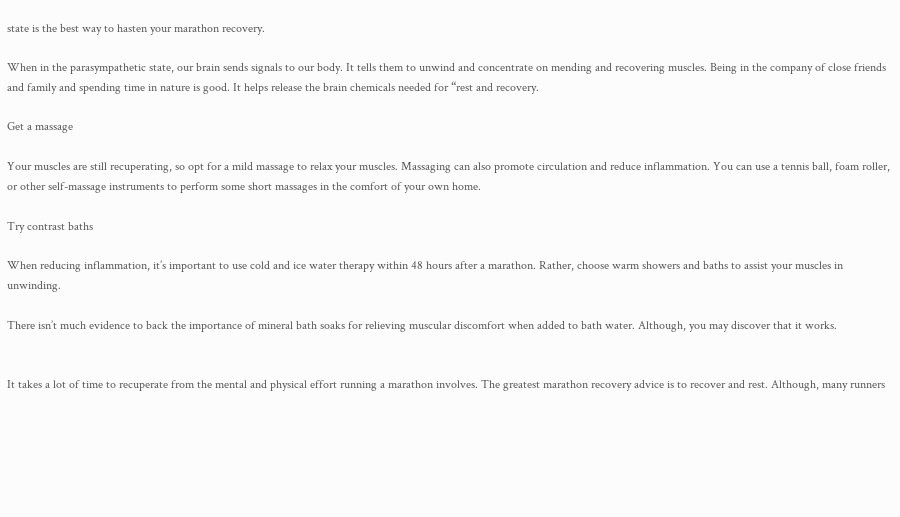state is the best way to hasten your marathon recovery.

When in the parasympathetic state, our brain sends signals to our body. It tells them to unwind and concentrate on mending and recovering muscles. Being in the company of close friends and family and spending time in nature is good. It helps release the brain chemicals needed for “rest and recovery.

Get a massage

Your muscles are still recuperating, so opt for a mild massage to relax your muscles. Massaging can also promote circulation and reduce inflammation. You can use a tennis ball, foam roller, or other self-massage instruments to perform some short massages in the comfort of your own home.

Try contrast baths

When reducing inflammation, it’s important to use cold and ice water therapy within 48 hours after a marathon. Rather, choose warm showers and baths to assist your muscles in unwinding.

There isn’t much evidence to back the importance of mineral bath soaks for relieving muscular discomfort when added to bath water. Although, you may discover that it works.


It takes a lot of time to recuperate from the mental and physical effort running a marathon involves. The greatest marathon recovery advice is to recover and rest. Although, many runners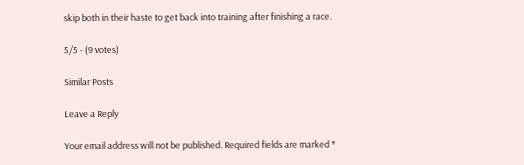skip both in their haste to get back into training after finishing a race.

5/5 - (9 votes)

Similar Posts

Leave a Reply

Your email address will not be published. Required fields are marked *